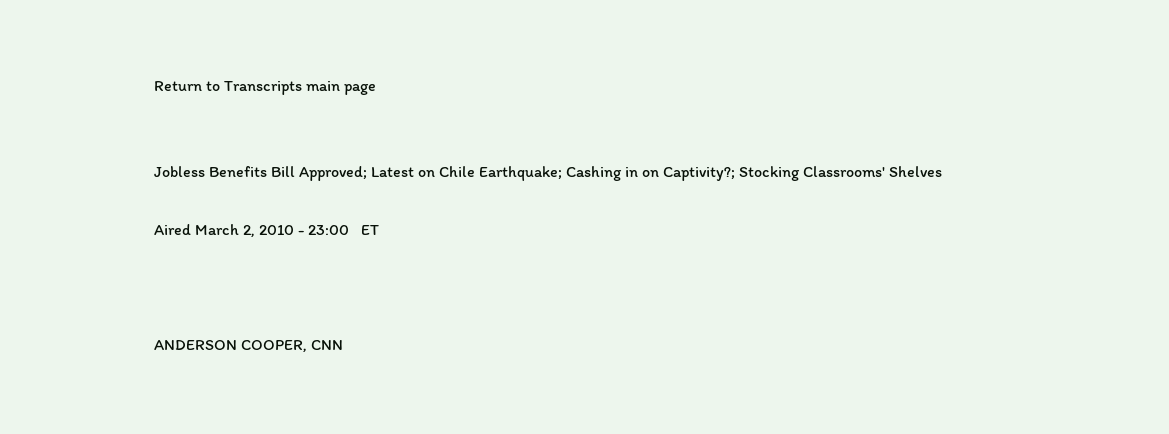Return to Transcripts main page


Jobless Benefits Bill Approved; Latest on Chile Earthquake; Cashing in on Captivity?; Stocking Classrooms' Shelves

Aired March 2, 2010 - 23:00   ET



ANDERSON COOPER, CNN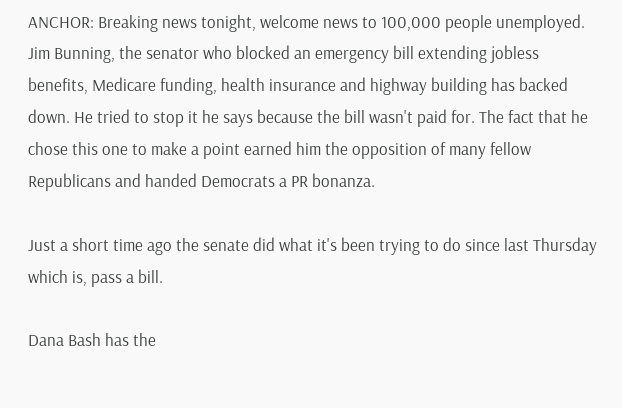ANCHOR: Breaking news tonight, welcome news to 100,000 people unemployed. Jim Bunning, the senator who blocked an emergency bill extending jobless benefits, Medicare funding, health insurance and highway building has backed down. He tried to stop it he says because the bill wasn't paid for. The fact that he chose this one to make a point earned him the opposition of many fellow Republicans and handed Democrats a PR bonanza.

Just a short time ago the senate did what it's been trying to do since last Thursday which is, pass a bill.

Dana Bash has the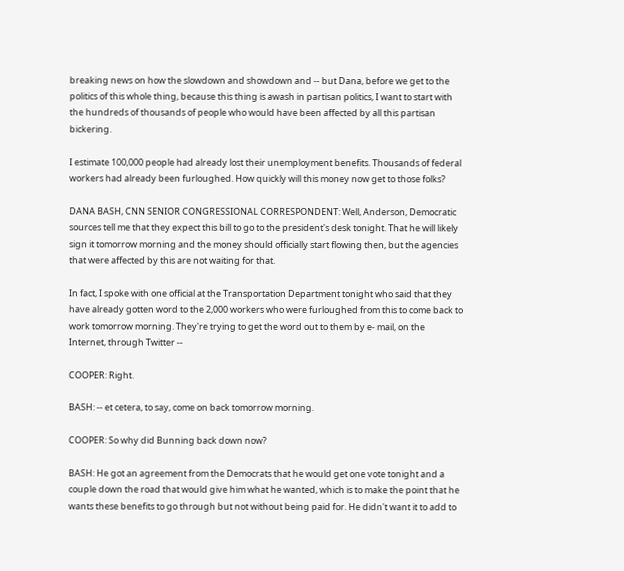breaking news on how the slowdown and showdown and -- but Dana, before we get to the politics of this whole thing, because this thing is awash in partisan politics, I want to start with the hundreds of thousands of people who would have been affected by all this partisan bickering.

I estimate 100,000 people had already lost their unemployment benefits. Thousands of federal workers had already been furloughed. How quickly will this money now get to those folks?

DANA BASH, CNN SENIOR CONGRESSIONAL CORRESPONDENT: Well, Anderson, Democratic sources tell me that they expect this bill to go to the president's desk tonight. That he will likely sign it tomorrow morning and the money should officially start flowing then, but the agencies that were affected by this are not waiting for that.

In fact, I spoke with one official at the Transportation Department tonight who said that they have already gotten word to the 2,000 workers who were furloughed from this to come back to work tomorrow morning. They're trying to get the word out to them by e- mail, on the Internet, through Twitter --

COOPER: Right.

BASH: -- et cetera, to say, come on back tomorrow morning.

COOPER: So why did Bunning back down now?

BASH: He got an agreement from the Democrats that he would get one vote tonight and a couple down the road that would give him what he wanted, which is to make the point that he wants these benefits to go through but not without being paid for. He didn't want it to add to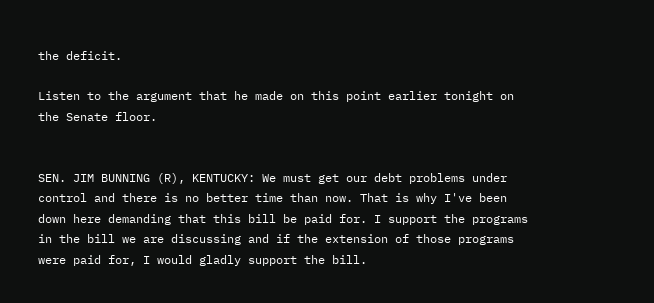the deficit.

Listen to the argument that he made on this point earlier tonight on the Senate floor.


SEN. JIM BUNNING (R), KENTUCKY: We must get our debt problems under control and there is no better time than now. That is why I've been down here demanding that this bill be paid for. I support the programs in the bill we are discussing and if the extension of those programs were paid for, I would gladly support the bill.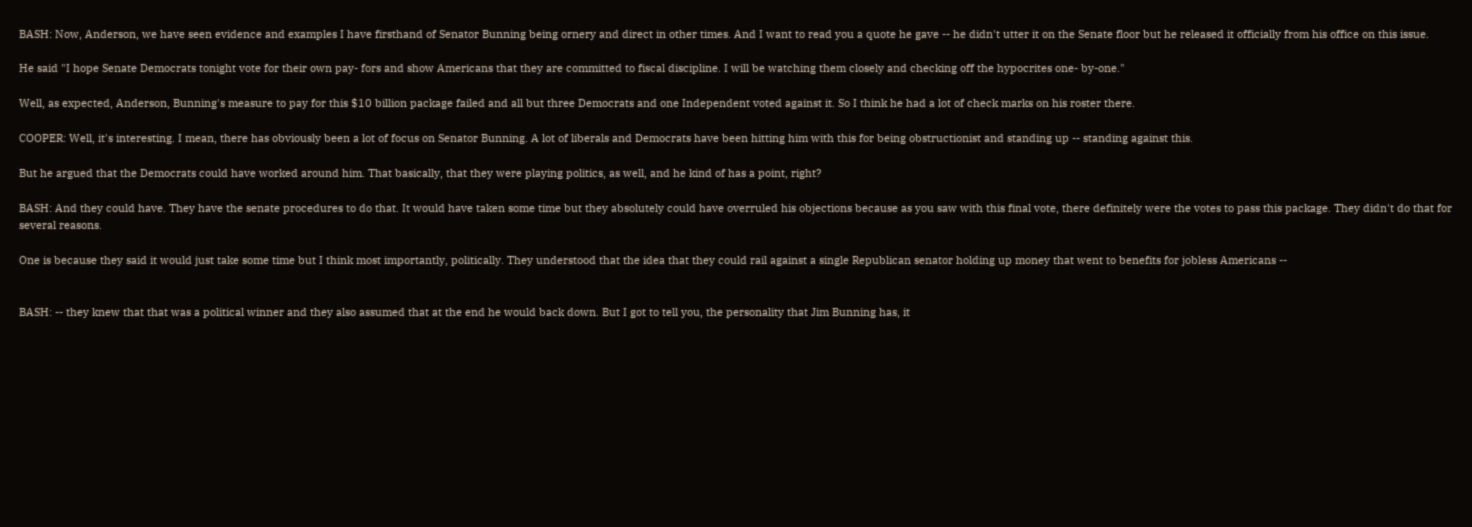BASH: Now, Anderson, we have seen evidence and examples I have firsthand of Senator Bunning being ornery and direct in other times. And I want to read you a quote he gave -- he didn't utter it on the Senate floor but he released it officially from his office on this issue.

He said "I hope Senate Democrats tonight vote for their own pay- fors and show Americans that they are committed to fiscal discipline. I will be watching them closely and checking off the hypocrites one- by-one."

Well, as expected, Anderson, Bunning's measure to pay for this $10 billion package failed and all but three Democrats and one Independent voted against it. So I think he had a lot of check marks on his roster there.

COOPER: Well, it's interesting. I mean, there has obviously been a lot of focus on Senator Bunning. A lot of liberals and Democrats have been hitting him with this for being obstructionist and standing up -- standing against this.

But he argued that the Democrats could have worked around him. That basically, that they were playing politics, as well, and he kind of has a point, right?

BASH: And they could have. They have the senate procedures to do that. It would have taken some time but they absolutely could have overruled his objections because as you saw with this final vote, there definitely were the votes to pass this package. They didn't do that for several reasons.

One is because they said it would just take some time but I think most importantly, politically. They understood that the idea that they could rail against a single Republican senator holding up money that went to benefits for jobless Americans --


BASH: -- they knew that that was a political winner and they also assumed that at the end he would back down. But I got to tell you, the personality that Jim Bunning has, it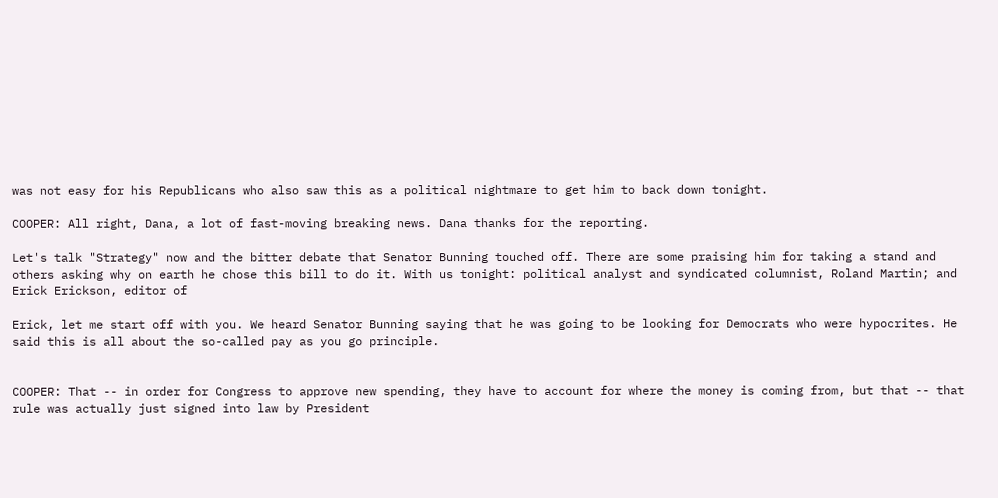was not easy for his Republicans who also saw this as a political nightmare to get him to back down tonight.

COOPER: All right, Dana, a lot of fast-moving breaking news. Dana thanks for the reporting.

Let's talk "Strategy" now and the bitter debate that Senator Bunning touched off. There are some praising him for taking a stand and others asking why on earth he chose this bill to do it. With us tonight: political analyst and syndicated columnist, Roland Martin; and Erick Erickson, editor of

Erick, let me start off with you. We heard Senator Bunning saying that he was going to be looking for Democrats who were hypocrites. He said this is all about the so-called pay as you go principle.


COOPER: That -- in order for Congress to approve new spending, they have to account for where the money is coming from, but that -- that rule was actually just signed into law by President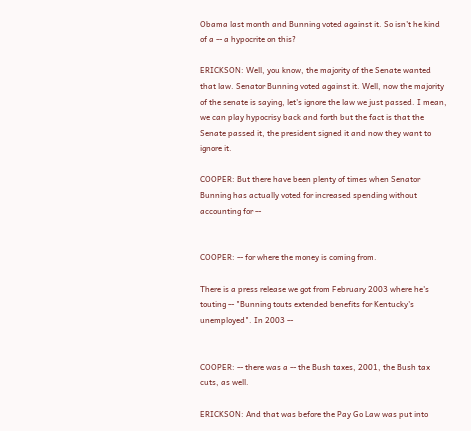Obama last month and Bunning voted against it. So isn't he kind of a -- a hypocrite on this?

ERICKSON: Well, you know, the majority of the Senate wanted that law. Senator Bunning voted against it. Well, now the majority of the senate is saying, let's ignore the law we just passed. I mean, we can play hypocrisy back and forth but the fact is that the Senate passed it, the president signed it and now they want to ignore it.

COOPER: But there have been plenty of times when Senator Bunning has actually voted for increased spending without accounting for --


COOPER: -- for where the money is coming from.

There is a press release we got from February 2003 where he's touting -- "Bunning touts extended benefits for Kentucky's unemployed". In 2003 --


COOPER: -- there was a -- the Bush taxes, 2001, the Bush tax cuts, as well.

ERICKSON: And that was before the Pay Go Law was put into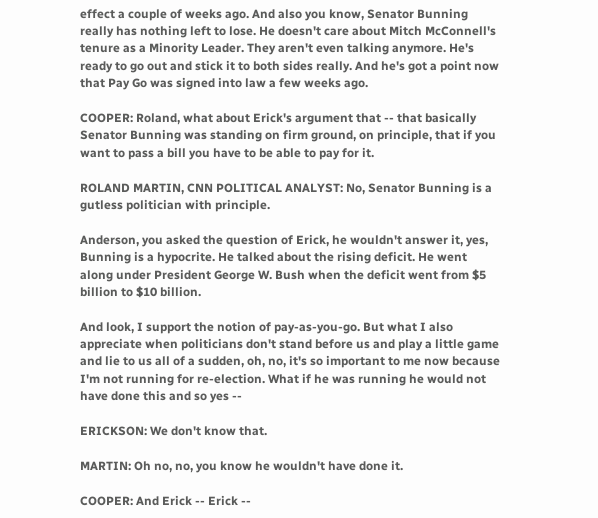effect a couple of weeks ago. And also you know, Senator Bunning really has nothing left to lose. He doesn't care about Mitch McConnell's tenure as a Minority Leader. They aren't even talking anymore. He's ready to go out and stick it to both sides really. And he's got a point now that Pay Go was signed into law a few weeks ago.

COOPER: Roland, what about Erick's argument that -- that basically Senator Bunning was standing on firm ground, on principle, that if you want to pass a bill you have to be able to pay for it.

ROLAND MARTIN, CNN POLITICAL ANALYST: No, Senator Bunning is a gutless politician with principle.

Anderson, you asked the question of Erick, he wouldn't answer it, yes, Bunning is a hypocrite. He talked about the rising deficit. He went along under President George W. Bush when the deficit went from $5 billion to $10 billion.

And look, I support the notion of pay-as-you-go. But what I also appreciate when politicians don't stand before us and play a little game and lie to us all of a sudden, oh, no, it's so important to me now because I'm not running for re-election. What if he was running he would not have done this and so yes --

ERICKSON: We don't know that.

MARTIN: Oh no, no, you know he wouldn't have done it.

COOPER: And Erick -- Erick --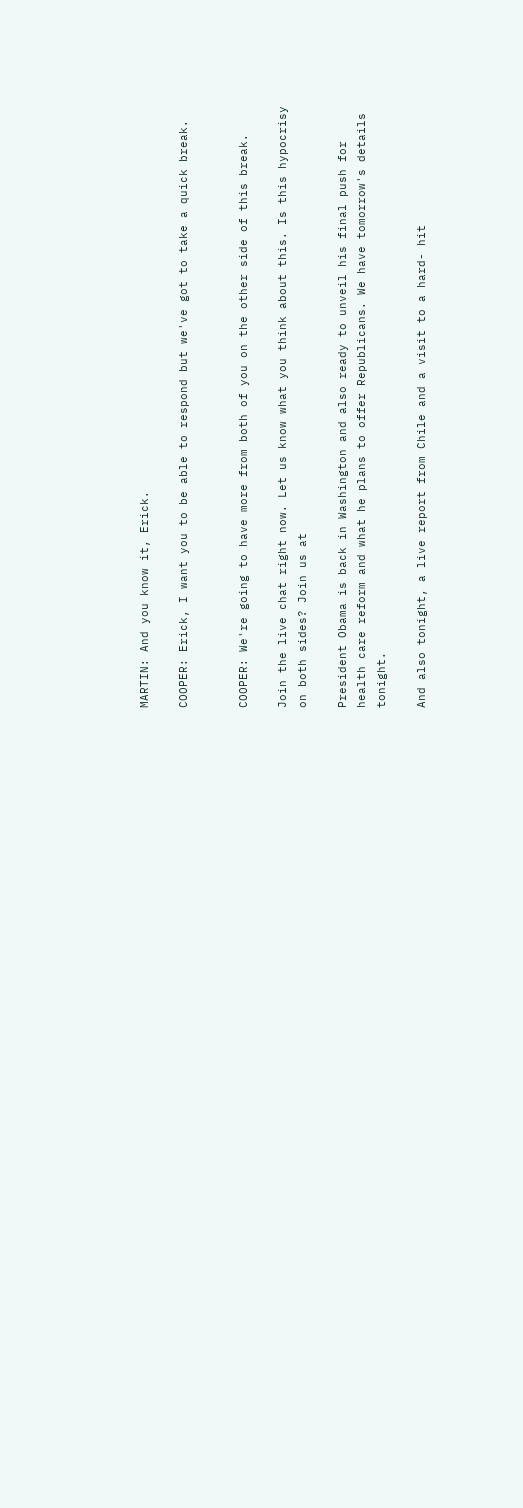MARTIN: And you know it, Erick.

COOPER: Erick, I want you to be able to respond but we've got to take a quick break.


COOPER: We're going to have more from both of you on the other side of this break.

Join the live chat right now. Let us know what you think about this. Is this hypocrisy on both sides? Join us at

President Obama is back in Washington and also ready to unveil his final push for health care reform and what he plans to offer Republicans. We have tomorrow's details tonight.

And also tonight, a live report from Chile and a visit to a hard- hit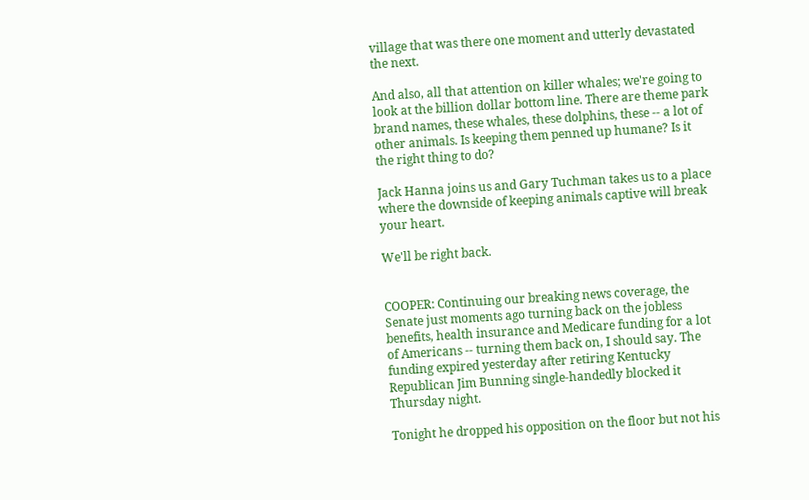village that was there one moment and utterly devastated the next.

And also, all that attention on killer whales; we're going to look at the billion dollar bottom line. There are theme park brand names, these whales, these dolphins, these -- a lot of other animals. Is keeping them penned up humane? Is it the right thing to do?

Jack Hanna joins us and Gary Tuchman takes us to a place where the downside of keeping animals captive will break your heart.

We'll be right back.


COOPER: Continuing our breaking news coverage, the Senate just moments ago turning back on the jobless benefits, health insurance and Medicare funding for a lot of Americans -- turning them back on, I should say. The funding expired yesterday after retiring Kentucky Republican Jim Bunning single-handedly blocked it Thursday night.

Tonight he dropped his opposition on the floor but not his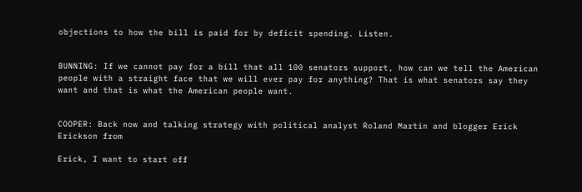objections to how the bill is paid for by deficit spending. Listen.


BUNNING: If we cannot pay for a bill that all 100 senators support, how can we tell the American people with a straight face that we will ever pay for anything? That is what senators say they want and that is what the American people want.


COOPER: Back now and talking strategy with political analyst Roland Martin and blogger Erick Erickson from

Erick, I want to start off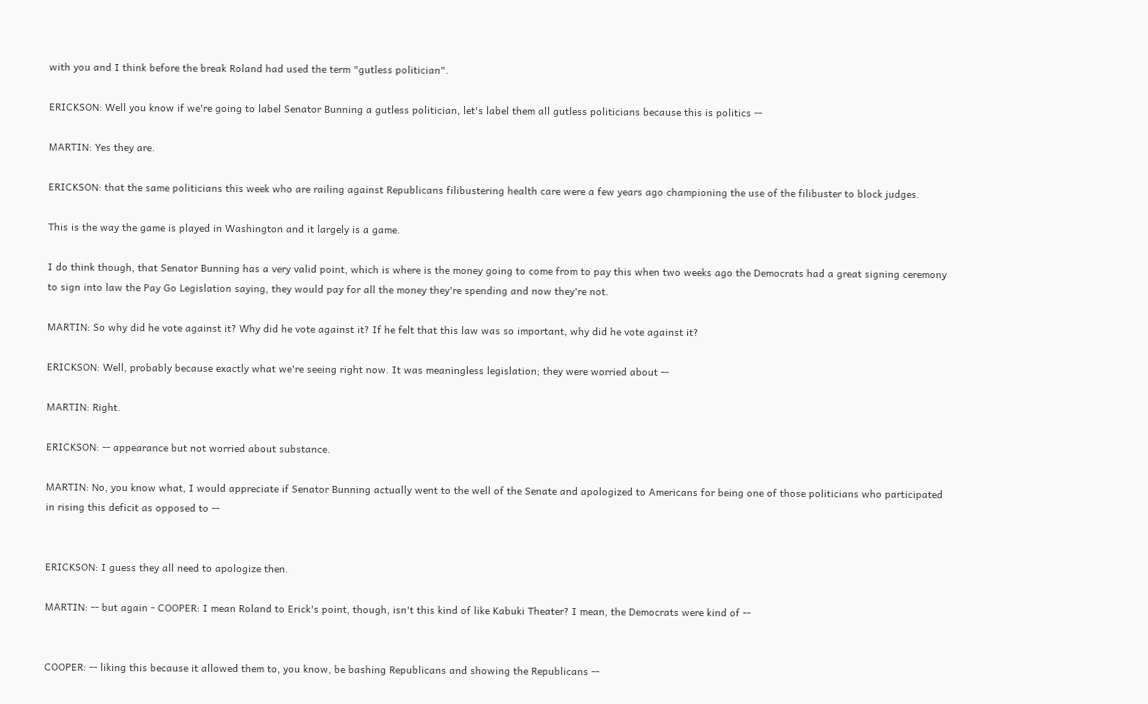with you and I think before the break Roland had used the term "gutless politician".

ERICKSON: Well you know if we're going to label Senator Bunning a gutless politician, let's label them all gutless politicians because this is politics --

MARTIN: Yes they are.

ERICKSON: that the same politicians this week who are railing against Republicans filibustering health care were a few years ago championing the use of the filibuster to block judges.

This is the way the game is played in Washington and it largely is a game.

I do think though, that Senator Bunning has a very valid point, which is where is the money going to come from to pay this when two weeks ago the Democrats had a great signing ceremony to sign into law the Pay Go Legislation saying, they would pay for all the money they're spending and now they're not.

MARTIN: So why did he vote against it? Why did he vote against it? If he felt that this law was so important, why did he vote against it?

ERICKSON: Well, probably because exactly what we're seeing right now. It was meaningless legislation; they were worried about --

MARTIN: Right.

ERICKSON: -- appearance but not worried about substance.

MARTIN: No, you know what, I would appreciate if Senator Bunning actually went to the well of the Senate and apologized to Americans for being one of those politicians who participated in rising this deficit as opposed to --


ERICKSON: I guess they all need to apologize then.

MARTIN: -- but again - COOPER: I mean Roland to Erick's point, though, isn't this kind of like Kabuki Theater? I mean, the Democrats were kind of --


COOPER: -- liking this because it allowed them to, you know, be bashing Republicans and showing the Republicans --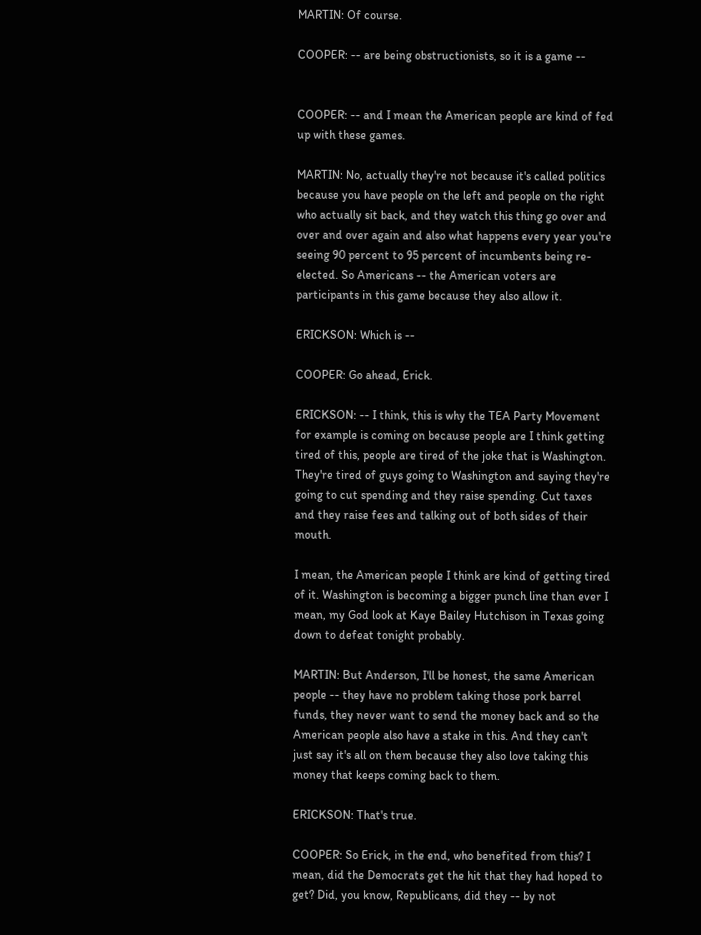MARTIN: Of course.

COOPER: -- are being obstructionists, so it is a game --


COOPER: -- and I mean the American people are kind of fed up with these games.

MARTIN: No, actually they're not because it's called politics because you have people on the left and people on the right who actually sit back, and they watch this thing go over and over and over again and also what happens every year you're seeing 90 percent to 95 percent of incumbents being re-elected. So Americans -- the American voters are participants in this game because they also allow it.

ERICKSON: Which is --

COOPER: Go ahead, Erick.

ERICKSON: -- I think, this is why the TEA Party Movement for example is coming on because people are I think getting tired of this, people are tired of the joke that is Washington. They're tired of guys going to Washington and saying they're going to cut spending and they raise spending. Cut taxes and they raise fees and talking out of both sides of their mouth.

I mean, the American people I think are kind of getting tired of it. Washington is becoming a bigger punch line than ever I mean, my God look at Kaye Bailey Hutchison in Texas going down to defeat tonight probably.

MARTIN: But Anderson, I'll be honest, the same American people -- they have no problem taking those pork barrel funds, they never want to send the money back and so the American people also have a stake in this. And they can't just say it's all on them because they also love taking this money that keeps coming back to them.

ERICKSON: That's true.

COOPER: So Erick, in the end, who benefited from this? I mean, did the Democrats get the hit that they had hoped to get? Did, you know, Republicans, did they -- by not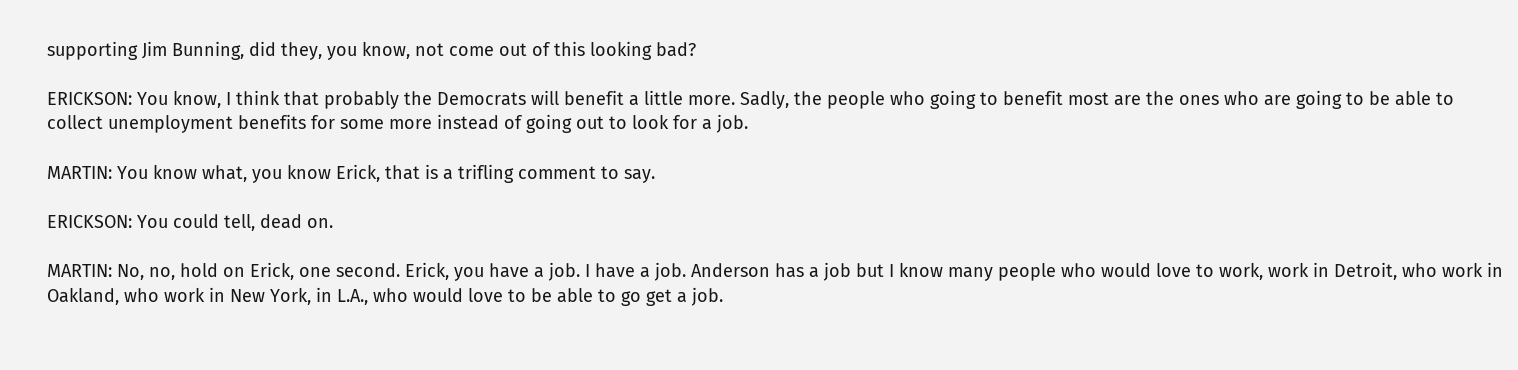supporting Jim Bunning, did they, you know, not come out of this looking bad?

ERICKSON: You know, I think that probably the Democrats will benefit a little more. Sadly, the people who going to benefit most are the ones who are going to be able to collect unemployment benefits for some more instead of going out to look for a job.

MARTIN: You know what, you know Erick, that is a trifling comment to say.

ERICKSON: You could tell, dead on.

MARTIN: No, no, hold on Erick, one second. Erick, you have a job. I have a job. Anderson has a job but I know many people who would love to work, work in Detroit, who work in Oakland, who work in New York, in L.A., who would love to be able to go get a job.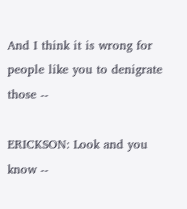And I think it is wrong for people like you to denigrate those --

ERICKSON: Look and you know --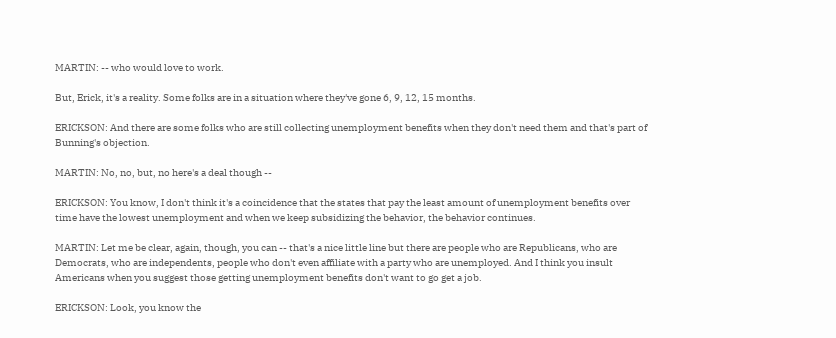MARTIN: -- who would love to work.

But, Erick, it's a reality. Some folks are in a situation where they've gone 6, 9, 12, 15 months.

ERICKSON: And there are some folks who are still collecting unemployment benefits when they don't need them and that's part of Bunning's objection.

MARTIN: No, no, but, no here's a deal though --

ERICKSON: You know, I don't think it's a coincidence that the states that pay the least amount of unemployment benefits over time have the lowest unemployment and when we keep subsidizing the behavior, the behavior continues.

MARTIN: Let me be clear, again, though, you can -- that's a nice little line but there are people who are Republicans, who are Democrats, who are independents, people who don't even affiliate with a party who are unemployed. And I think you insult Americans when you suggest those getting unemployment benefits don't want to go get a job.

ERICKSON: Look, you know the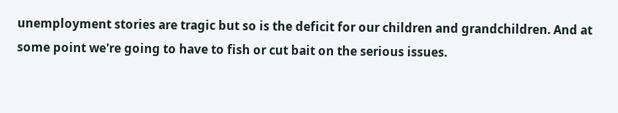unemployment stories are tragic but so is the deficit for our children and grandchildren. And at some point we're going to have to fish or cut bait on the serious issues.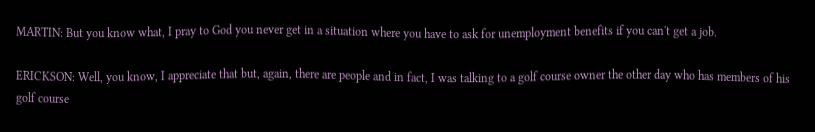MARTIN: But you know what, I pray to God you never get in a situation where you have to ask for unemployment benefits if you can't get a job.

ERICKSON: Well, you know, I appreciate that but, again, there are people and in fact, I was talking to a golf course owner the other day who has members of his golf course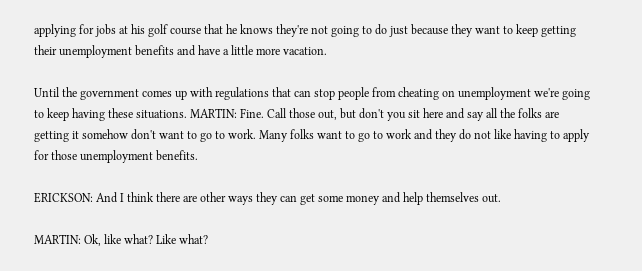applying for jobs at his golf course that he knows they're not going to do just because they want to keep getting their unemployment benefits and have a little more vacation.

Until the government comes up with regulations that can stop people from cheating on unemployment we're going to keep having these situations. MARTIN: Fine. Call those out, but don't you sit here and say all the folks are getting it somehow don't want to go to work. Many folks want to go to work and they do not like having to apply for those unemployment benefits.

ERICKSON: And I think there are other ways they can get some money and help themselves out.

MARTIN: Ok, like what? Like what?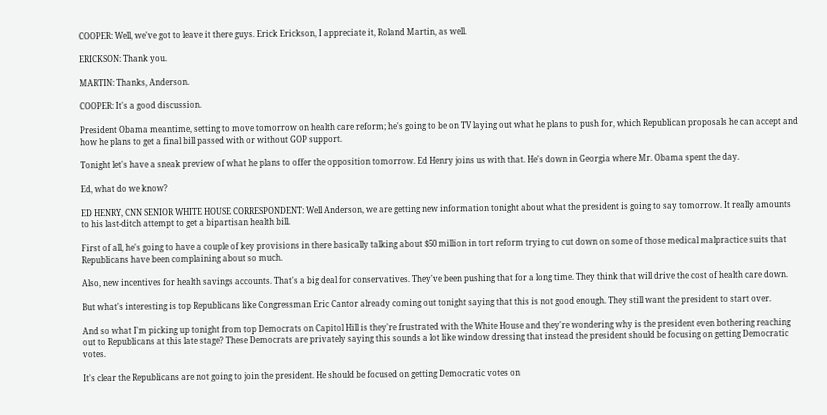COOPER: Well, we've got to leave it there guys. Erick Erickson, I appreciate it, Roland Martin, as well.

ERICKSON: Thank you.

MARTIN: Thanks, Anderson.

COOPER: It's a good discussion.

President Obama meantime, setting to move tomorrow on health care reform; he's going to be on TV laying out what he plans to push for, which Republican proposals he can accept and how he plans to get a final bill passed with or without GOP support.

Tonight let's have a sneak preview of what he plans to offer the opposition tomorrow. Ed Henry joins us with that. He's down in Georgia where Mr. Obama spent the day.

Ed, what do we know?

ED HENRY, CNN SENIOR WHITE HOUSE CORRESPONDENT: Well Anderson, we are getting new information tonight about what the president is going to say tomorrow. It really amounts to his last-ditch attempt to get a bipartisan health bill.

First of all, he's going to have a couple of key provisions in there basically talking about $50 million in tort reform trying to cut down on some of those medical malpractice suits that Republicans have been complaining about so much.

Also, new incentives for health savings accounts. That's a big deal for conservatives. They've been pushing that for a long time. They think that will drive the cost of health care down.

But what's interesting is top Republicans like Congressman Eric Cantor already coming out tonight saying that this is not good enough. They still want the president to start over.

And so what I'm picking up tonight from top Democrats on Capitol Hill is they're frustrated with the White House and they're wondering why is the president even bothering reaching out to Republicans at this late stage? These Democrats are privately saying this sounds a lot like window dressing that instead the president should be focusing on getting Democratic votes.

It's clear the Republicans are not going to join the president. He should be focused on getting Democratic votes on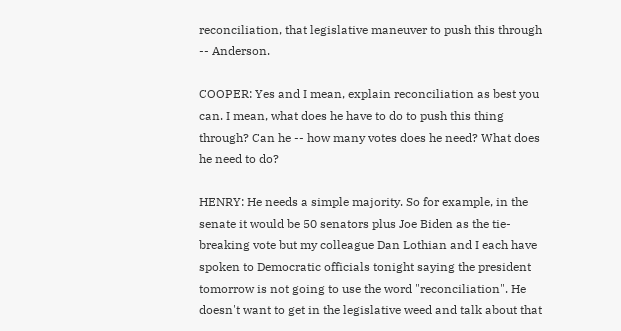reconciliation, that legislative maneuver to push this through -- Anderson.

COOPER: Yes and I mean, explain reconciliation as best you can. I mean, what does he have to do to push this thing through? Can he -- how many votes does he need? What does he need to do?

HENRY: He needs a simple majority. So for example, in the senate it would be 50 senators plus Joe Biden as the tie-breaking vote but my colleague Dan Lothian and I each have spoken to Democratic officials tonight saying the president tomorrow is not going to use the word "reconciliation". He doesn't want to get in the legislative weed and talk about that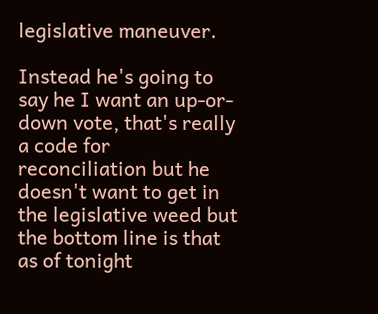legislative maneuver.

Instead he's going to say he I want an up-or-down vote, that's really a code for reconciliation but he doesn't want to get in the legislative weed but the bottom line is that as of tonight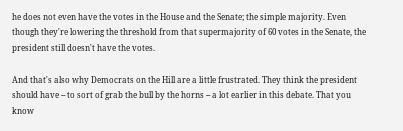he does not even have the votes in the House and the Senate; the simple majority. Even though they're lowering the threshold from that supermajority of 60 votes in the Senate, the president still doesn't have the votes.

And that's also why Democrats on the Hill are a little frustrated. They think the president should have -- to sort of grab the bull by the horns -- a lot earlier in this debate. That you know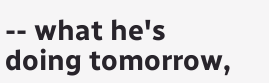-- what he's doing tomorrow,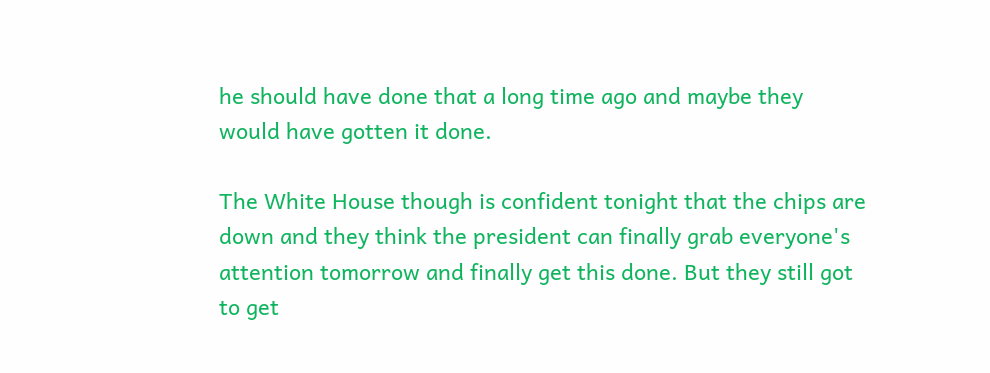he should have done that a long time ago and maybe they would have gotten it done.

The White House though is confident tonight that the chips are down and they think the president can finally grab everyone's attention tomorrow and finally get this done. But they still got to get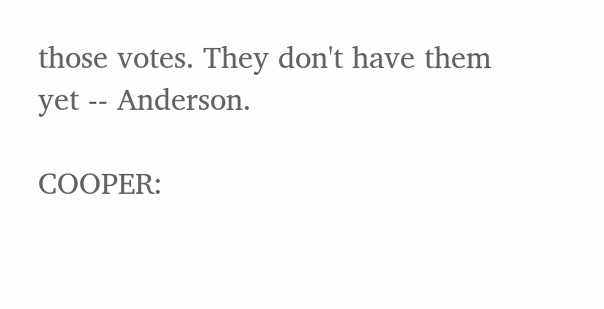those votes. They don't have them yet -- Anderson.

COOPER: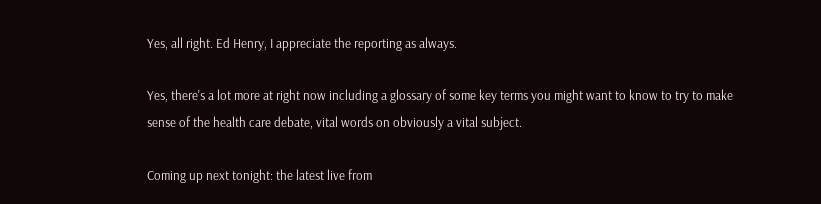Yes, all right. Ed Henry, I appreciate the reporting as always.

Yes, there's a lot more at right now including a glossary of some key terms you might want to know to try to make sense of the health care debate, vital words on obviously a vital subject.

Coming up next tonight: the latest live from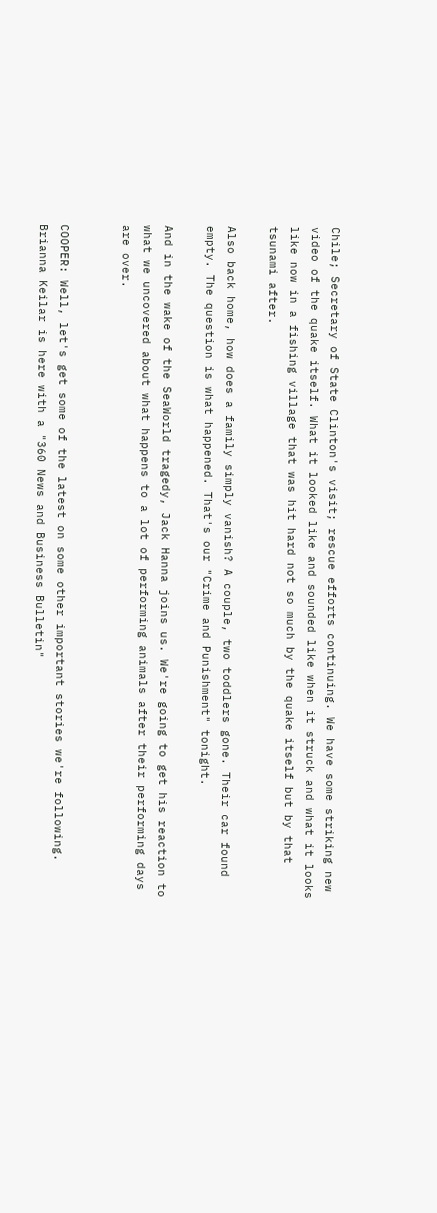Chile; Secretary of State Clinton's visit; rescue efforts continuing. We have some striking new video of the quake itself. What it looked like and sounded like when it struck and what it looks like now in a fishing village that was hit hard not so much by the quake itself but by that tsunami after.

Also back home, how does a family simply vanish? A couple, two toddlers gone. Their car found empty. The question is what happened. That's our "Crime and Punishment" tonight.

And in the wake of the SeaWorld tragedy, Jack Hanna joins us. We're going to get his reaction to what we uncovered about what happens to a lot of performing animals after their performing days are over.


COOPER: Well, let's get some of the latest on some other important stories we're following. Brianna Keilar is here with a "360 News and Business Bulletin"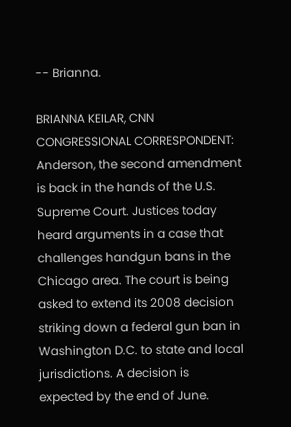-- Brianna.

BRIANNA KEILAR, CNN CONGRESSIONAL CORRESPONDENT: Anderson, the second amendment is back in the hands of the U.S. Supreme Court. Justices today heard arguments in a case that challenges handgun bans in the Chicago area. The court is being asked to extend its 2008 decision striking down a federal gun ban in Washington D.C. to state and local jurisdictions. A decision is expected by the end of June.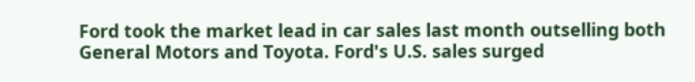Ford took the market lead in car sales last month outselling both General Motors and Toyota. Ford's U.S. sales surged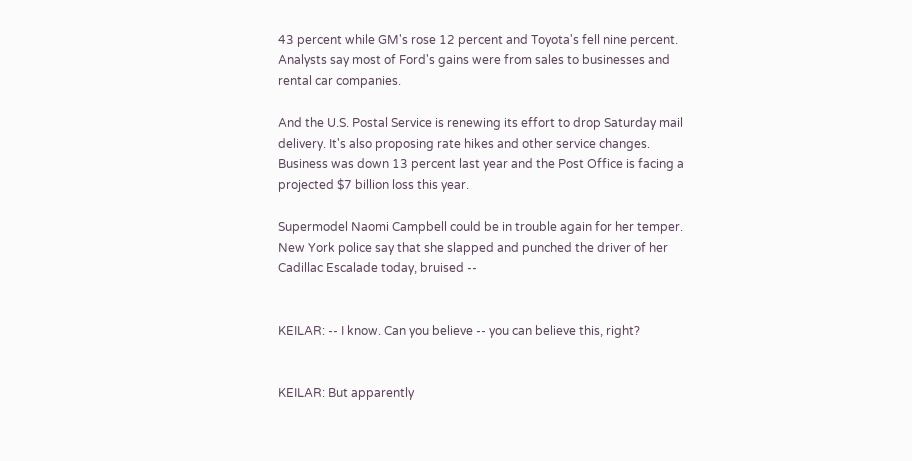43 percent while GM's rose 12 percent and Toyota's fell nine percent. Analysts say most of Ford's gains were from sales to businesses and rental car companies.

And the U.S. Postal Service is renewing its effort to drop Saturday mail delivery. It's also proposing rate hikes and other service changes. Business was down 13 percent last year and the Post Office is facing a projected $7 billion loss this year.

Supermodel Naomi Campbell could be in trouble again for her temper. New York police say that she slapped and punched the driver of her Cadillac Escalade today, bruised --


KEILAR: -- I know. Can you believe -- you can believe this, right?


KEILAR: But apparently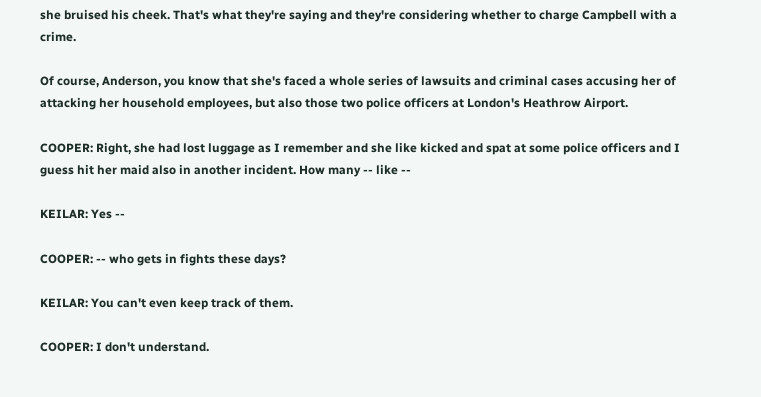she bruised his cheek. That's what they're saying and they're considering whether to charge Campbell with a crime.

Of course, Anderson, you know that she's faced a whole series of lawsuits and criminal cases accusing her of attacking her household employees, but also those two police officers at London's Heathrow Airport.

COOPER: Right, she had lost luggage as I remember and she like kicked and spat at some police officers and I guess hit her maid also in another incident. How many -- like --

KEILAR: Yes --

COOPER: -- who gets in fights these days?

KEILAR: You can't even keep track of them.

COOPER: I don't understand.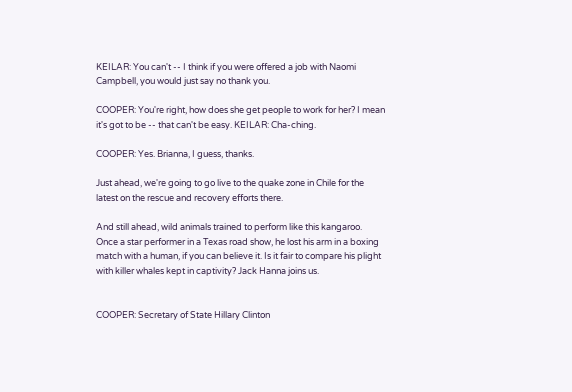KEILAR: You can't -- I think if you were offered a job with Naomi Campbell, you would just say no thank you.

COOPER: You're right, how does she get people to work for her? I mean it's got to be -- that can't be easy. KEILAR: Cha-ching.

COOPER: Yes. Brianna, I guess, thanks.

Just ahead, we're going to go live to the quake zone in Chile for the latest on the rescue and recovery efforts there.

And still ahead, wild animals trained to perform like this kangaroo. Once a star performer in a Texas road show, he lost his arm in a boxing match with a human, if you can believe it. Is it fair to compare his plight with killer whales kept in captivity? Jack Hanna joins us.


COOPER: Secretary of State Hillary Clinton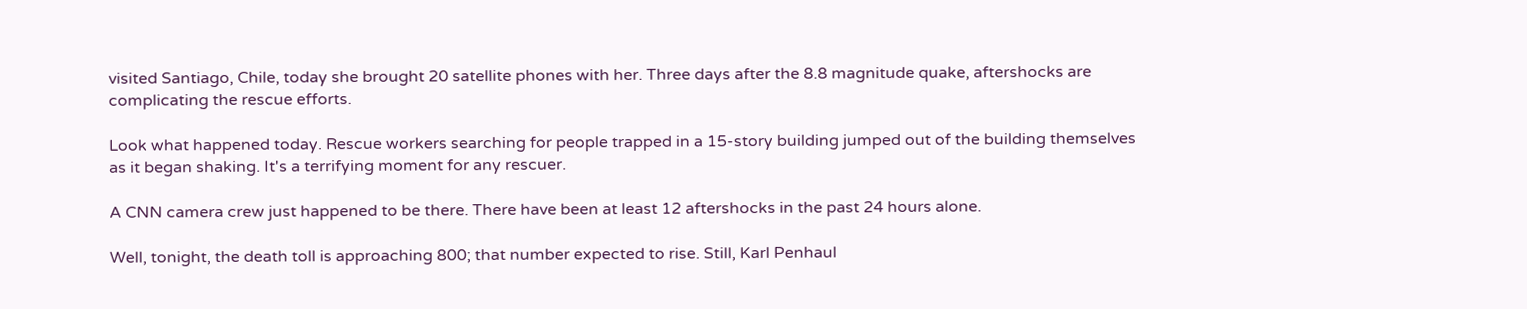visited Santiago, Chile, today she brought 20 satellite phones with her. Three days after the 8.8 magnitude quake, aftershocks are complicating the rescue efforts.

Look what happened today. Rescue workers searching for people trapped in a 15-story building jumped out of the building themselves as it began shaking. It's a terrifying moment for any rescuer.

A CNN camera crew just happened to be there. There have been at least 12 aftershocks in the past 24 hours alone.

Well, tonight, the death toll is approaching 800; that number expected to rise. Still, Karl Penhaul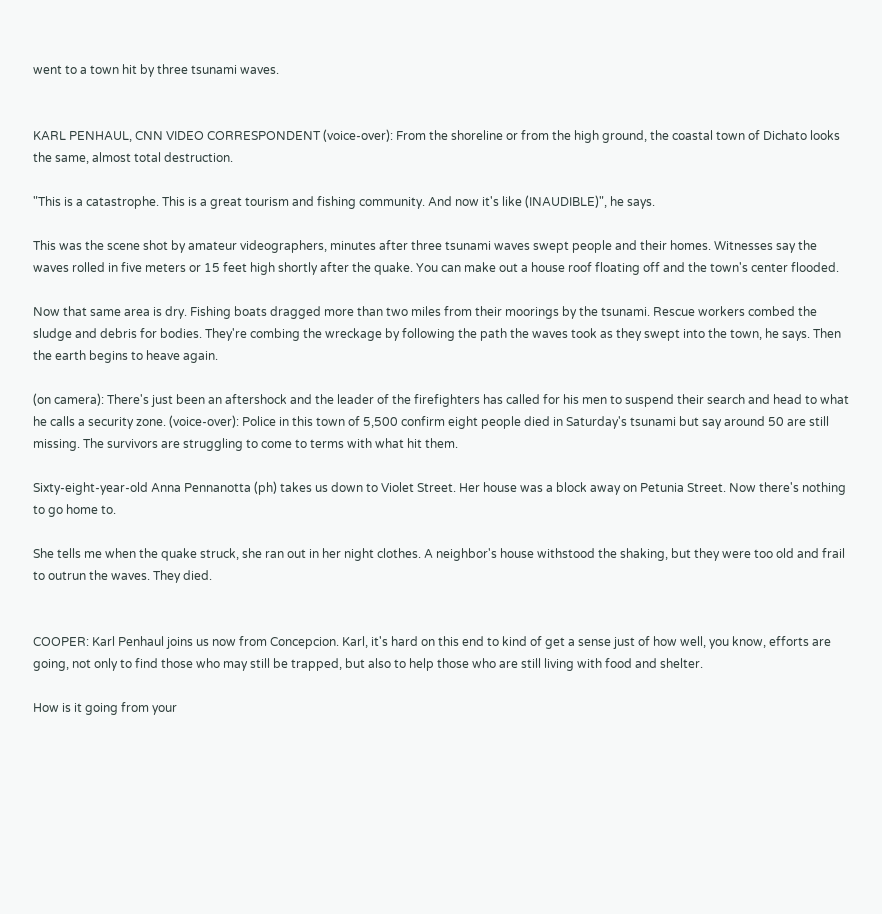went to a town hit by three tsunami waves.


KARL PENHAUL, CNN VIDEO CORRESPONDENT (voice-over): From the shoreline or from the high ground, the coastal town of Dichato looks the same, almost total destruction.

"This is a catastrophe. This is a great tourism and fishing community. And now it's like (INAUDIBLE)", he says.

This was the scene shot by amateur videographers, minutes after three tsunami waves swept people and their homes. Witnesses say the waves rolled in five meters or 15 feet high shortly after the quake. You can make out a house roof floating off and the town's center flooded.

Now that same area is dry. Fishing boats dragged more than two miles from their moorings by the tsunami. Rescue workers combed the sludge and debris for bodies. They're combing the wreckage by following the path the waves took as they swept into the town, he says. Then the earth begins to heave again.

(on camera): There's just been an aftershock and the leader of the firefighters has called for his men to suspend their search and head to what he calls a security zone. (voice-over): Police in this town of 5,500 confirm eight people died in Saturday's tsunami but say around 50 are still missing. The survivors are struggling to come to terms with what hit them.

Sixty-eight-year-old Anna Pennanotta (ph) takes us down to Violet Street. Her house was a block away on Petunia Street. Now there's nothing to go home to.

She tells me when the quake struck, she ran out in her night clothes. A neighbor's house withstood the shaking, but they were too old and frail to outrun the waves. They died.


COOPER: Karl Penhaul joins us now from Concepcion. Karl, it's hard on this end to kind of get a sense just of how well, you know, efforts are going, not only to find those who may still be trapped, but also to help those who are still living with food and shelter.

How is it going from your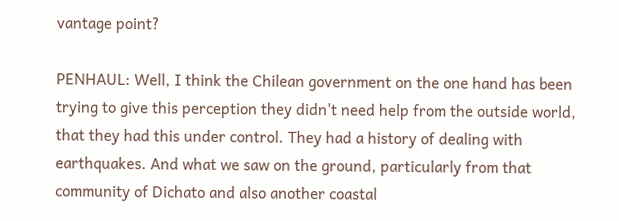vantage point?

PENHAUL: Well, I think the Chilean government on the one hand has been trying to give this perception they didn't need help from the outside world, that they had this under control. They had a history of dealing with earthquakes. And what we saw on the ground, particularly from that community of Dichato and also another coastal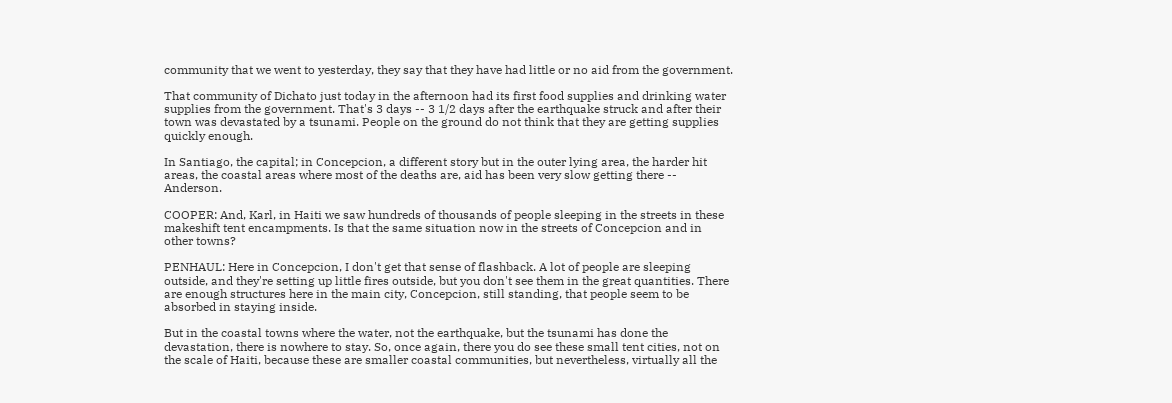community that we went to yesterday, they say that they have had little or no aid from the government.

That community of Dichato just today in the afternoon had its first food supplies and drinking water supplies from the government. That's 3 days -- 3 1/2 days after the earthquake struck and after their town was devastated by a tsunami. People on the ground do not think that they are getting supplies quickly enough.

In Santiago, the capital; in Concepcion, a different story but in the outer lying area, the harder hit areas, the coastal areas where most of the deaths are, aid has been very slow getting there -- Anderson.

COOPER: And, Karl, in Haiti we saw hundreds of thousands of people sleeping in the streets in these makeshift tent encampments. Is that the same situation now in the streets of Concepcion and in other towns?

PENHAUL: Here in Concepcion, I don't get that sense of flashback. A lot of people are sleeping outside, and they're setting up little fires outside, but you don't see them in the great quantities. There are enough structures here in the main city, Concepcion, still standing, that people seem to be absorbed in staying inside.

But in the coastal towns where the water, not the earthquake, but the tsunami has done the devastation, there is nowhere to stay. So, once again, there you do see these small tent cities, not on the scale of Haiti, because these are smaller coastal communities, but nevertheless, virtually all the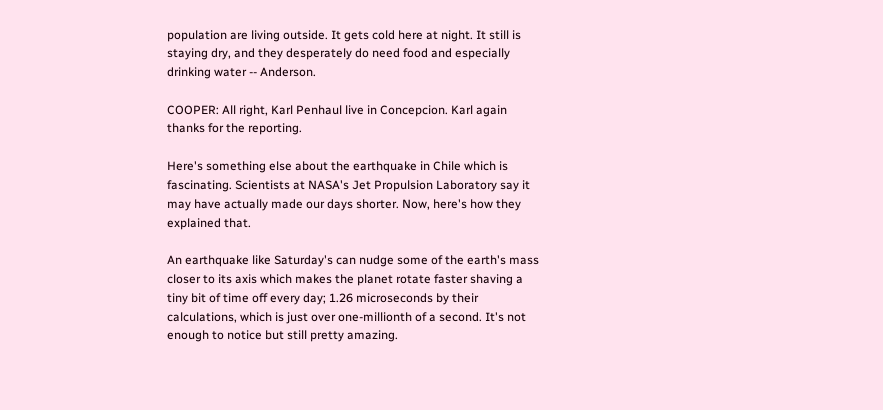population are living outside. It gets cold here at night. It still is staying dry, and they desperately do need food and especially drinking water -- Anderson.

COOPER: All right, Karl Penhaul live in Concepcion. Karl again thanks for the reporting.

Here's something else about the earthquake in Chile which is fascinating. Scientists at NASA's Jet Propulsion Laboratory say it may have actually made our days shorter. Now, here's how they explained that.

An earthquake like Saturday's can nudge some of the earth's mass closer to its axis which makes the planet rotate faster shaving a tiny bit of time off every day; 1.26 microseconds by their calculations, which is just over one-millionth of a second. It's not enough to notice but still pretty amazing.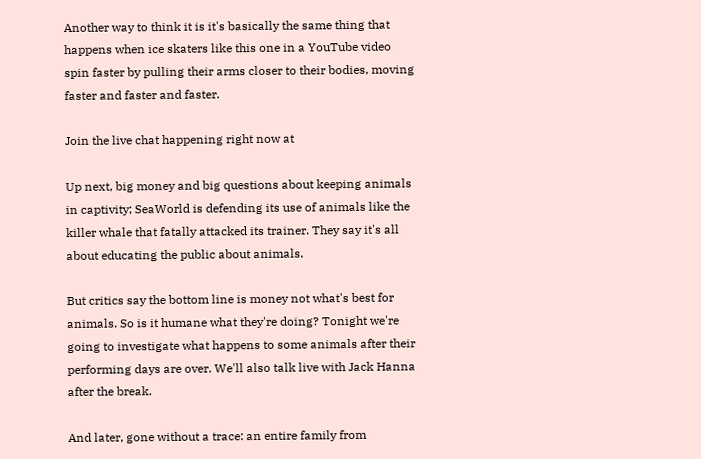Another way to think it is it's basically the same thing that happens when ice skaters like this one in a YouTube video spin faster by pulling their arms closer to their bodies, moving faster and faster and faster.

Join the live chat happening right now at

Up next, big money and big questions about keeping animals in captivity; SeaWorld is defending its use of animals like the killer whale that fatally attacked its trainer. They say it's all about educating the public about animals.

But critics say the bottom line is money not what's best for animals. So is it humane what they're doing? Tonight we're going to investigate what happens to some animals after their performing days are over. We'll also talk live with Jack Hanna after the break.

And later, gone without a trace: an entire family from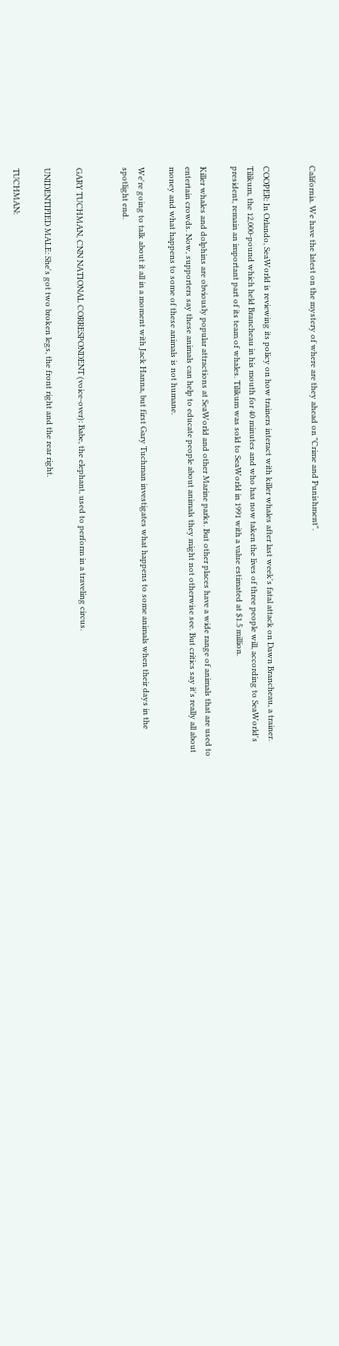California. We have the latest on the mystery of where are they ahead on "Crime and Punishment".


COOPER: In Orlando, SeaWorld is reviewing its policy on how trainers interact with killer whales after last week's fatal attack on Dawn Brancheau, a trainer. Tilikum, the 12,000-pound which held Brancheau in his mouth for 40 minutes and who has now taken the lives of three people will, according to SeaWorld's president, remain an important part of its team of whales. Tilikum was sold to SeaWorld in 1991 with a value estimated at $1.5 million.

Killer whales and dolphins are obviously popular attractions at SeaWorld and other Marine parks. But other places have a wide range of animals that are used to entertain crowds. Now, supporters say these animals can help to educate people about animals they might not otherwise see. But critics say it's really all about money and what happens to some of these animals is not humane.

We're going to talk about it all in a moment with Jack Hanna, but first Gary Tuchman investigates what happens to some animals when their days in the spotlight end.


GARY TUCHMAN, CNN NATIONAL CORRESPONDENT (voice-over): Babe, the elephant, used to perform in a traveling circus.

UNIDENTIFIED MALE: She's got two broken legs, the front right and the rear right.

TUCHMAN: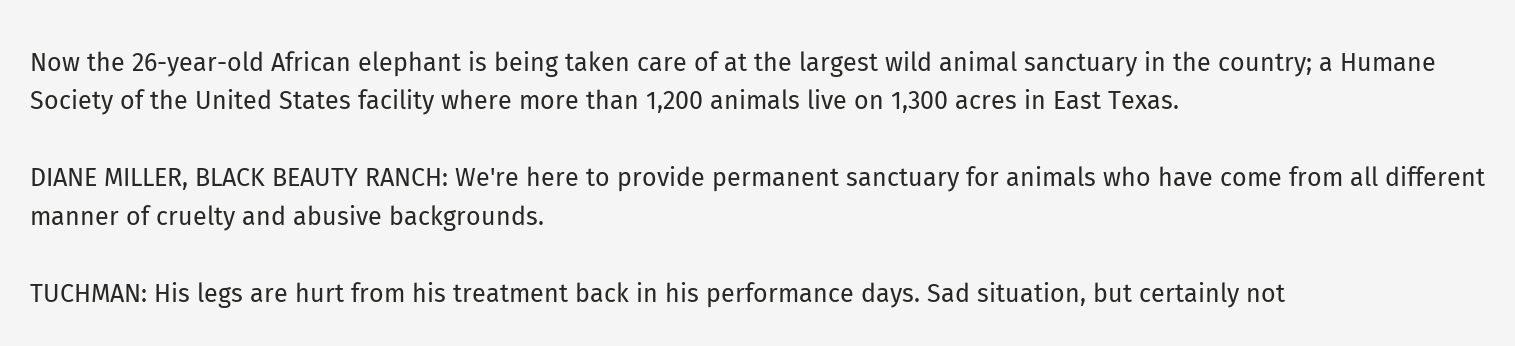Now the 26-year-old African elephant is being taken care of at the largest wild animal sanctuary in the country; a Humane Society of the United States facility where more than 1,200 animals live on 1,300 acres in East Texas.

DIANE MILLER, BLACK BEAUTY RANCH: We're here to provide permanent sanctuary for animals who have come from all different manner of cruelty and abusive backgrounds.

TUCHMAN: His legs are hurt from his treatment back in his performance days. Sad situation, but certainly not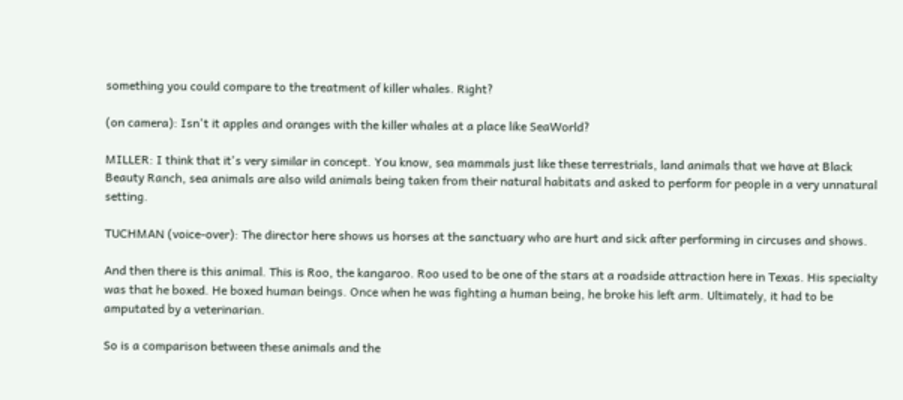something you could compare to the treatment of killer whales. Right?

(on camera): Isn't it apples and oranges with the killer whales at a place like SeaWorld?

MILLER: I think that it's very similar in concept. You know, sea mammals just like these terrestrials, land animals that we have at Black Beauty Ranch, sea animals are also wild animals being taken from their natural habitats and asked to perform for people in a very unnatural setting.

TUCHMAN (voice-over): The director here shows us horses at the sanctuary who are hurt and sick after performing in circuses and shows.

And then there is this animal. This is Roo, the kangaroo. Roo used to be one of the stars at a roadside attraction here in Texas. His specialty was that he boxed. He boxed human beings. Once when he was fighting a human being, he broke his left arm. Ultimately, it had to be amputated by a veterinarian.

So is a comparison between these animals and the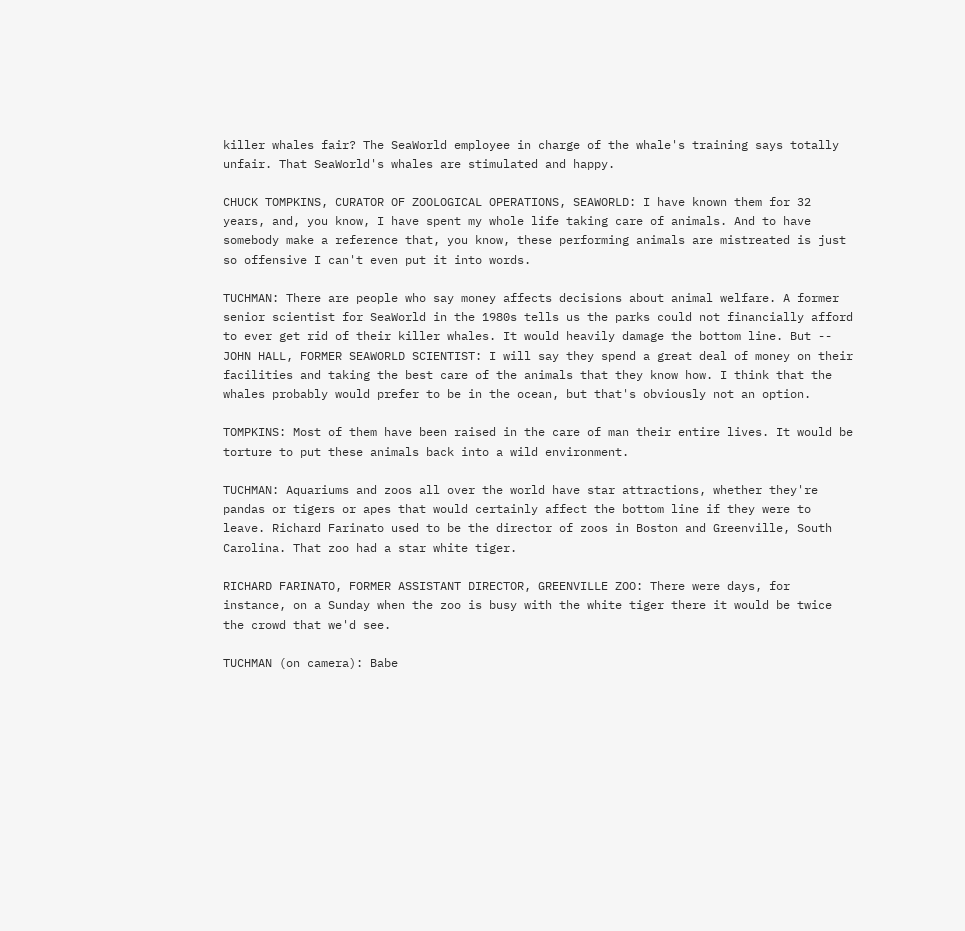killer whales fair? The SeaWorld employee in charge of the whale's training says totally unfair. That SeaWorld's whales are stimulated and happy.

CHUCK TOMPKINS, CURATOR OF ZOOLOGICAL OPERATIONS, SEAWORLD: I have known them for 32 years, and, you know, I have spent my whole life taking care of animals. And to have somebody make a reference that, you know, these performing animals are mistreated is just so offensive I can't even put it into words.

TUCHMAN: There are people who say money affects decisions about animal welfare. A former senior scientist for SeaWorld in the 1980s tells us the parks could not financially afford to ever get rid of their killer whales. It would heavily damage the bottom line. But -- JOHN HALL, FORMER SEAWORLD SCIENTIST: I will say they spend a great deal of money on their facilities and taking the best care of the animals that they know how. I think that the whales probably would prefer to be in the ocean, but that's obviously not an option.

TOMPKINS: Most of them have been raised in the care of man their entire lives. It would be torture to put these animals back into a wild environment.

TUCHMAN: Aquariums and zoos all over the world have star attractions, whether they're pandas or tigers or apes that would certainly affect the bottom line if they were to leave. Richard Farinato used to be the director of zoos in Boston and Greenville, South Carolina. That zoo had a star white tiger.

RICHARD FARINATO, FORMER ASSISTANT DIRECTOR, GREENVILLE ZOO: There were days, for instance, on a Sunday when the zoo is busy with the white tiger there it would be twice the crowd that we'd see.

TUCHMAN (on camera): Babe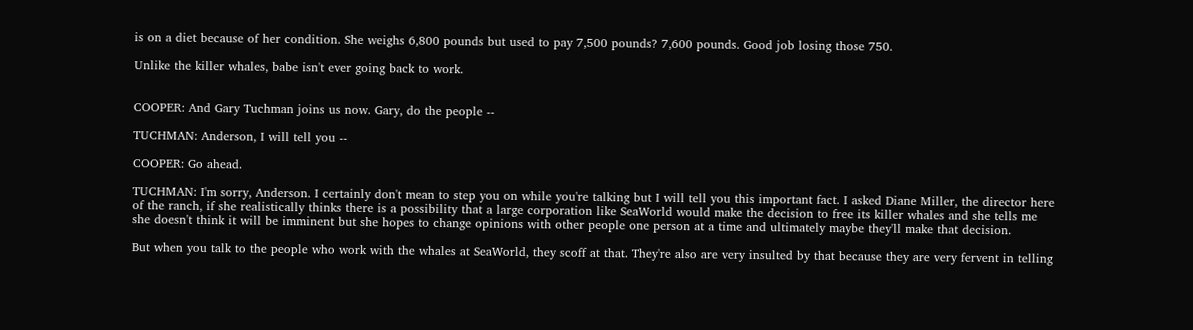is on a diet because of her condition. She weighs 6,800 pounds but used to pay 7,500 pounds? 7,600 pounds. Good job losing those 750.

Unlike the killer whales, babe isn't ever going back to work.


COOPER: And Gary Tuchman joins us now. Gary, do the people --

TUCHMAN: Anderson, I will tell you --

COOPER: Go ahead.

TUCHMAN: I'm sorry, Anderson. I certainly don't mean to step you on while you're talking but I will tell you this important fact. I asked Diane Miller, the director here of the ranch, if she realistically thinks there is a possibility that a large corporation like SeaWorld would make the decision to free its killer whales and she tells me she doesn't think it will be imminent but she hopes to change opinions with other people one person at a time and ultimately maybe they'll make that decision.

But when you talk to the people who work with the whales at SeaWorld, they scoff at that. They're also are very insulted by that because they are very fervent in telling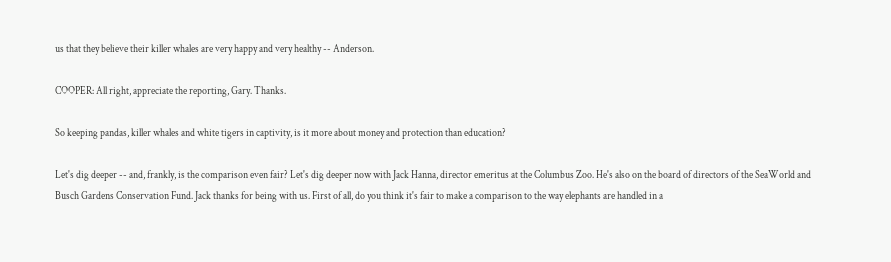us that they believe their killer whales are very happy and very healthy -- Anderson.

COOPER: All right, appreciate the reporting, Gary. Thanks.

So keeping pandas, killer whales and white tigers in captivity, is it more about money and protection than education?

Let's dig deeper -- and, frankly, is the comparison even fair? Let's dig deeper now with Jack Hanna, director emeritus at the Columbus Zoo. He's also on the board of directors of the SeaWorld and Busch Gardens Conservation Fund. Jack thanks for being with us. First of all, do you think it's fair to make a comparison to the way elephants are handled in a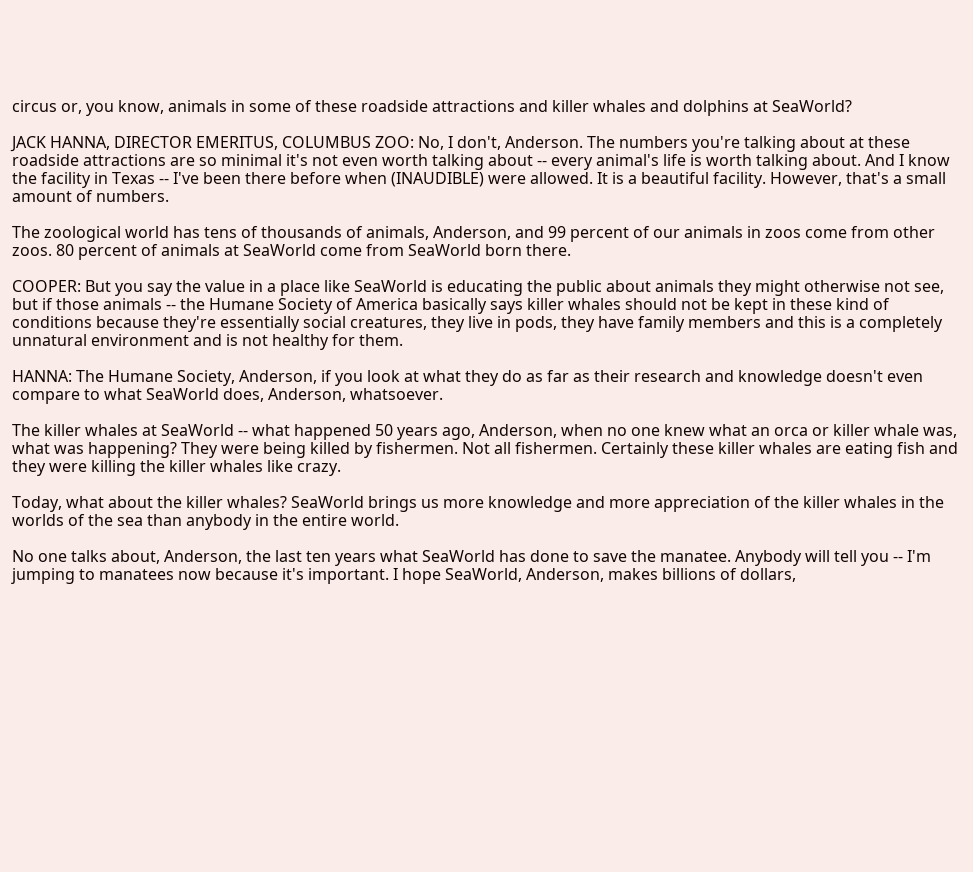circus or, you know, animals in some of these roadside attractions and killer whales and dolphins at SeaWorld?

JACK HANNA, DIRECTOR EMERITUS, COLUMBUS ZOO: No, I don't, Anderson. The numbers you're talking about at these roadside attractions are so minimal it's not even worth talking about -- every animal's life is worth talking about. And I know the facility in Texas -- I've been there before when (INAUDIBLE) were allowed. It is a beautiful facility. However, that's a small amount of numbers.

The zoological world has tens of thousands of animals, Anderson, and 99 percent of our animals in zoos come from other zoos. 80 percent of animals at SeaWorld come from SeaWorld born there.

COOPER: But you say the value in a place like SeaWorld is educating the public about animals they might otherwise not see, but if those animals -- the Humane Society of America basically says killer whales should not be kept in these kind of conditions because they're essentially social creatures, they live in pods, they have family members and this is a completely unnatural environment and is not healthy for them.

HANNA: The Humane Society, Anderson, if you look at what they do as far as their research and knowledge doesn't even compare to what SeaWorld does, Anderson, whatsoever.

The killer whales at SeaWorld -- what happened 50 years ago, Anderson, when no one knew what an orca or killer whale was, what was happening? They were being killed by fishermen. Not all fishermen. Certainly these killer whales are eating fish and they were killing the killer whales like crazy.

Today, what about the killer whales? SeaWorld brings us more knowledge and more appreciation of the killer whales in the worlds of the sea than anybody in the entire world.

No one talks about, Anderson, the last ten years what SeaWorld has done to save the manatee. Anybody will tell you -- I'm jumping to manatees now because it's important. I hope SeaWorld, Anderson, makes billions of dollars,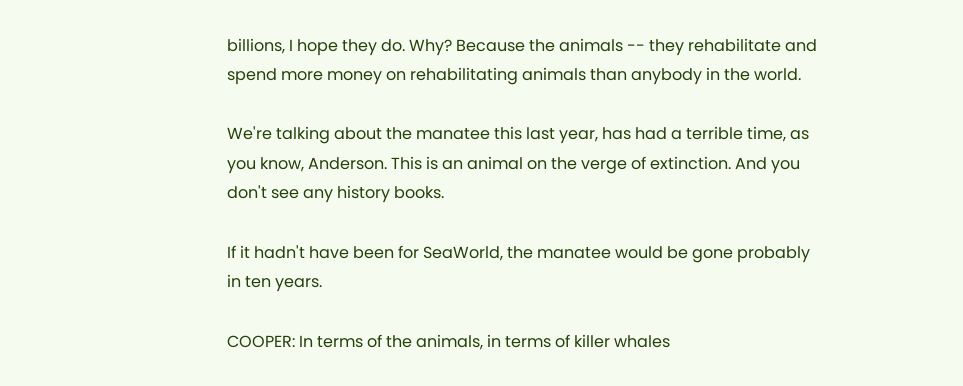billions, I hope they do. Why? Because the animals -- they rehabilitate and spend more money on rehabilitating animals than anybody in the world.

We're talking about the manatee this last year, has had a terrible time, as you know, Anderson. This is an animal on the verge of extinction. And you don't see any history books.

If it hadn't have been for SeaWorld, the manatee would be gone probably in ten years.

COOPER: In terms of the animals, in terms of killer whales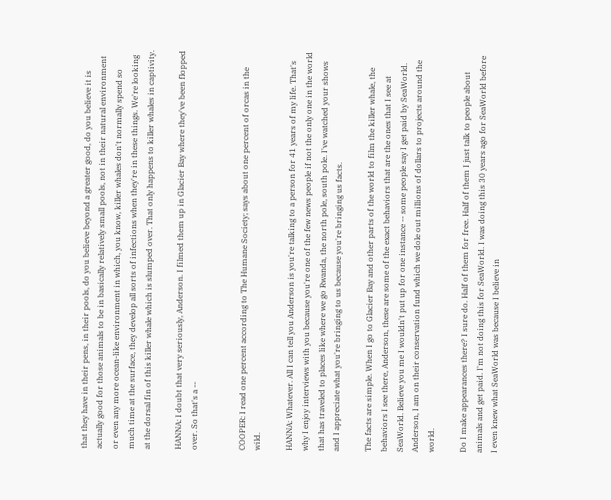that they have in their pens, in their pools, do you believe beyond a greater good, do you believe it is actually good for those animals to be in basically relatively small pools, not in their natural environment or even any more ocean-like environment in which, you know, killer whales don't normally spend so much time at the surface, they develop all sorts of infections when they're in these things. We're looking at the dorsal fin of this killer whale which is slumped over. That only happens to killer whales in captivity.

HANNA: I doubt that very seriously, Anderson. I filmed them up in Glacier Bay where they've been flopped over. So that's a --


COOPER: I read one percent according to The Humane Society; says about one percent of orcas in the wild.

HANNA: Whatever. All I can tell you Anderson is you're talking to a person for 41 years of my life. That's why I enjoy interviews with you because you're one of the few news people if not the only one in the world that has traveled to places like where we go Rwanda, the north pole, south pole. I've watched your shows and I appreciate what you're bringing to us because you're bringing us facts.

The facts are simple. When I go to Glacier Bay and other parts of the world to film the killer whale, the behaviors I see there, Anderson, these are some of the exact behaviors that are the ones that I see at SeaWorld. Believe you me I wouldn't put up for one instance -- some people say I get paid by SeaWorld. Anderson, I am on their conservation fund which we dole out millions of dollars to projects around the world.

Do I make appearances there? I sure do. Half of them for free. Half of them I just talk to people about animals and get paid. I'm not doing this for SeaWorld. I was doing this 30 years ago for SeaWorld before I even knew what SeaWorld was because I believe in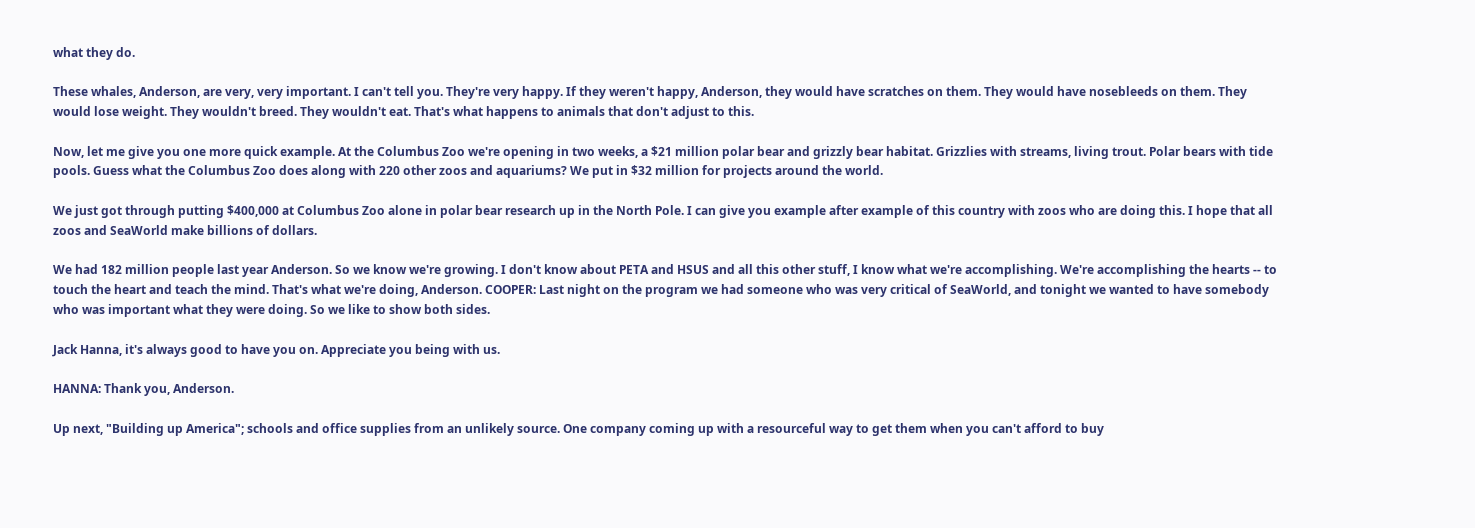what they do.

These whales, Anderson, are very, very important. I can't tell you. They're very happy. If they weren't happy, Anderson, they would have scratches on them. They would have nosebleeds on them. They would lose weight. They wouldn't breed. They wouldn't eat. That's what happens to animals that don't adjust to this.

Now, let me give you one more quick example. At the Columbus Zoo we're opening in two weeks, a $21 million polar bear and grizzly bear habitat. Grizzlies with streams, living trout. Polar bears with tide pools. Guess what the Columbus Zoo does along with 220 other zoos and aquariums? We put in $32 million for projects around the world.

We just got through putting $400,000 at Columbus Zoo alone in polar bear research up in the North Pole. I can give you example after example of this country with zoos who are doing this. I hope that all zoos and SeaWorld make billions of dollars.

We had 182 million people last year Anderson. So we know we're growing. I don't know about PETA and HSUS and all this other stuff, I know what we're accomplishing. We're accomplishing the hearts -- to touch the heart and teach the mind. That's what we're doing, Anderson. COOPER: Last night on the program we had someone who was very critical of SeaWorld, and tonight we wanted to have somebody who was important what they were doing. So we like to show both sides.

Jack Hanna, it's always good to have you on. Appreciate you being with us.

HANNA: Thank you, Anderson.

Up next, "Building up America"; schools and office supplies from an unlikely source. One company coming up with a resourceful way to get them when you can't afford to buy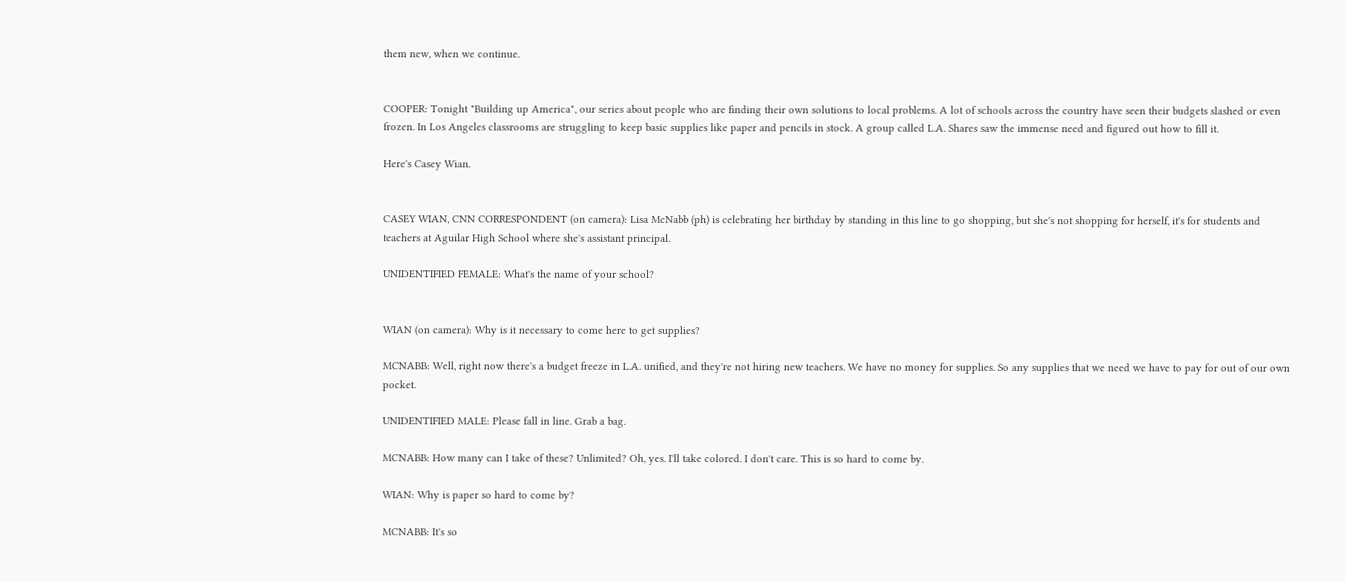them new, when we continue.


COOPER: Tonight "Building up America", our series about people who are finding their own solutions to local problems. A lot of schools across the country have seen their budgets slashed or even frozen. In Los Angeles classrooms are struggling to keep basic supplies like paper and pencils in stock. A group called L.A. Shares saw the immense need and figured out how to fill it.

Here's Casey Wian.


CASEY WIAN, CNN CORRESPONDENT (on camera): Lisa McNabb (ph) is celebrating her birthday by standing in this line to go shopping, but she's not shopping for herself, it's for students and teachers at Aguilar High School where she's assistant principal.

UNIDENTIFIED FEMALE: What's the name of your school?


WIAN (on camera): Why is it necessary to come here to get supplies?

MCNABB: Well, right now there's a budget freeze in L.A. unified, and they're not hiring new teachers. We have no money for supplies. So any supplies that we need we have to pay for out of our own pocket.

UNIDENTIFIED MALE: Please fall in line. Grab a bag.

MCNABB: How many can I take of these? Unlimited? Oh, yes. I'll take colored. I don't care. This is so hard to come by.

WIAN: Why is paper so hard to come by?

MCNABB: It's so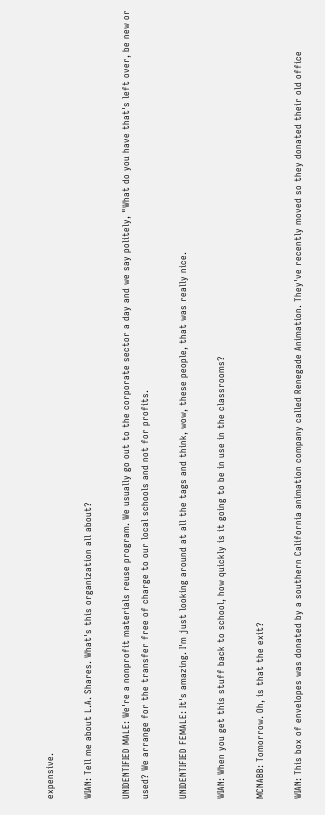expensive.

WIAN: Tell me about L.A. Shares. What's this organization all about?

UNIDENTIFIED MALE: We're a nonprofit materials reuse program. We usually go out to the corporate sector a day and we say politely, "What do you have that's left over, be new or used? We arrange for the transfer free of charge to our local schools and not for profits.

UNIDENTIFIED FEMALE: It's amazing. I'm just looking around at all the tags and think, wow, these people, that was really nice.

WIAN: When you get this stuff back to school, how quickly is it going to be in use in the classrooms?

MCNABB: Tomorrow. Oh, is that the exit?

WIAN: This box of envelopes was donated by a southern California animation company called Renegade Animation. They've recently moved so they donated their old office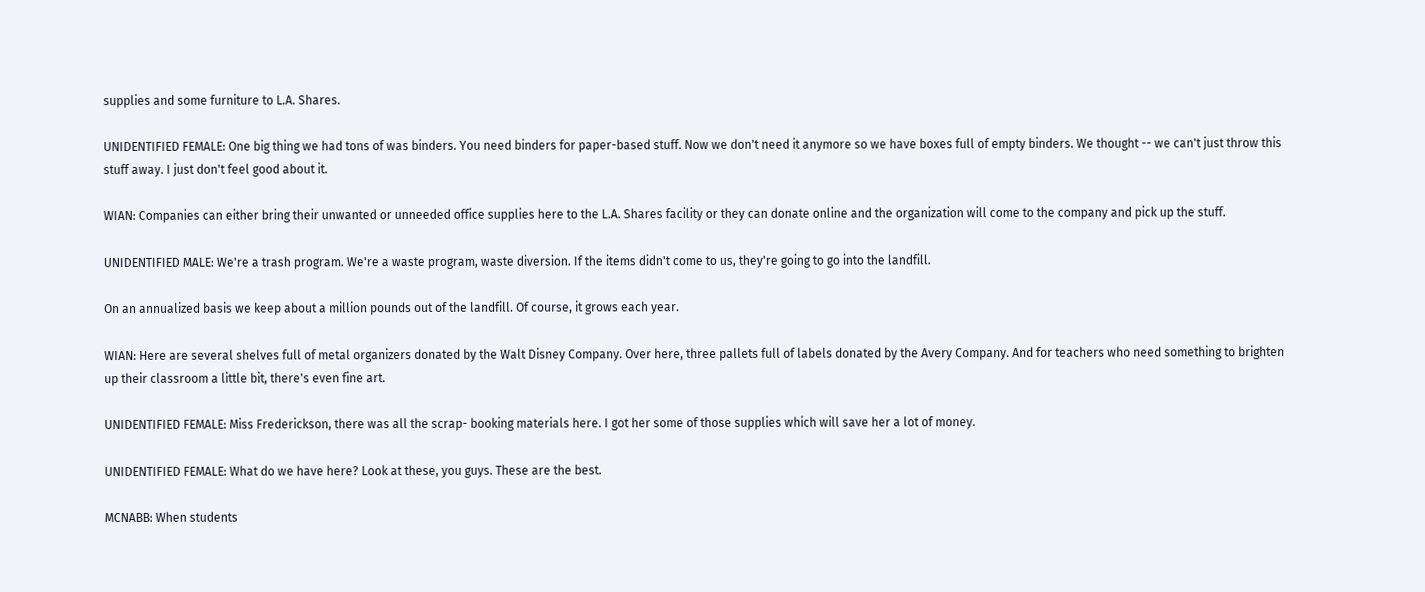supplies and some furniture to L.A. Shares.

UNIDENTIFIED FEMALE: One big thing we had tons of was binders. You need binders for paper-based stuff. Now we don't need it anymore so we have boxes full of empty binders. We thought -- we can't just throw this stuff away. I just don't feel good about it.

WIAN: Companies can either bring their unwanted or unneeded office supplies here to the L.A. Shares facility or they can donate online and the organization will come to the company and pick up the stuff.

UNIDENTIFIED MALE: We're a trash program. We're a waste program, waste diversion. If the items didn't come to us, they're going to go into the landfill.

On an annualized basis we keep about a million pounds out of the landfill. Of course, it grows each year.

WIAN: Here are several shelves full of metal organizers donated by the Walt Disney Company. Over here, three pallets full of labels donated by the Avery Company. And for teachers who need something to brighten up their classroom a little bit, there's even fine art.

UNIDENTIFIED FEMALE: Miss Frederickson, there was all the scrap- booking materials here. I got her some of those supplies which will save her a lot of money.

UNIDENTIFIED FEMALE: What do we have here? Look at these, you guys. These are the best.

MCNABB: When students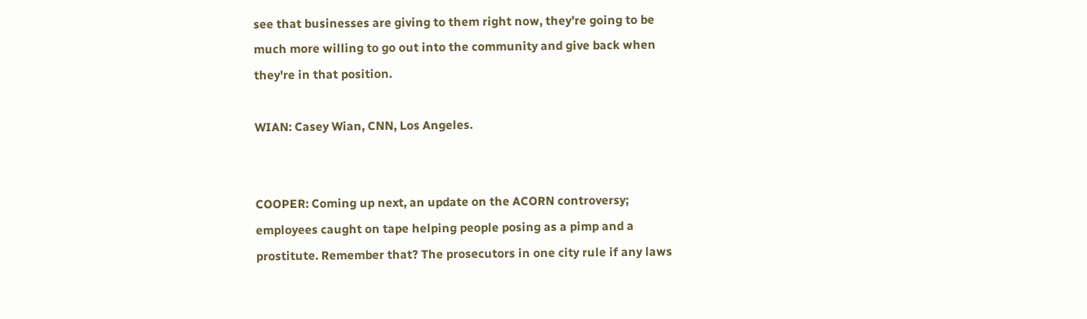see that businesses are giving to them right now, they're going to be much more willing to go out into the community and give back when they're in that position.

WIAN: Casey Wian, CNN, Los Angeles.


COOPER: Coming up next, an update on the ACORN controversy; employees caught on tape helping people posing as a pimp and a prostitute. Remember that? The prosecutors in one city rule if any laws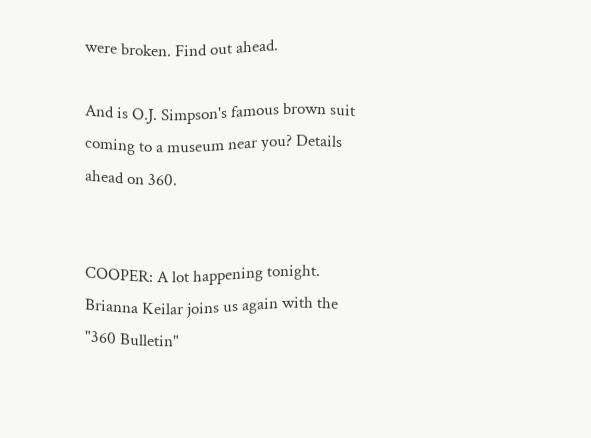were broken. Find out ahead.

And is O.J. Simpson's famous brown suit coming to a museum near you? Details ahead on 360.


COOPER: A lot happening tonight. Brianna Keilar joins us again with the "360 Bulletin"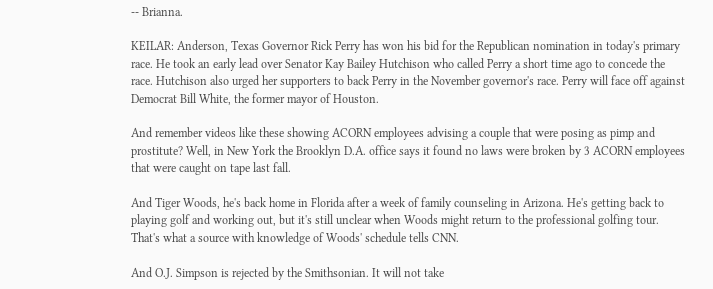-- Brianna.

KEILAR: Anderson, Texas Governor Rick Perry has won his bid for the Republican nomination in today's primary race. He took an early lead over Senator Kay Bailey Hutchison who called Perry a short time ago to concede the race. Hutchison also urged her supporters to back Perry in the November governor's race. Perry will face off against Democrat Bill White, the former mayor of Houston.

And remember videos like these showing ACORN employees advising a couple that were posing as pimp and prostitute? Well, in New York the Brooklyn D.A. office says it found no laws were broken by 3 ACORN employees that were caught on tape last fall.

And Tiger Woods, he's back home in Florida after a week of family counseling in Arizona. He's getting back to playing golf and working out, but it's still unclear when Woods might return to the professional golfing tour. That's what a source with knowledge of Woods' schedule tells CNN.

And O.J. Simpson is rejected by the Smithsonian. It will not take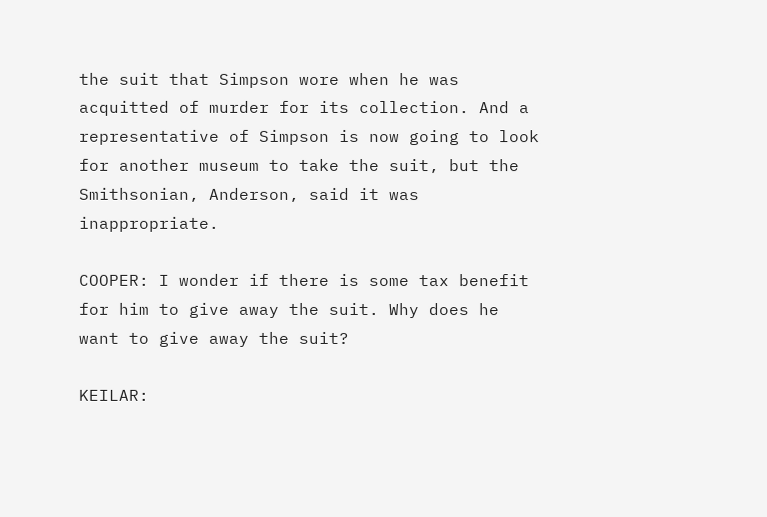the suit that Simpson wore when he was acquitted of murder for its collection. And a representative of Simpson is now going to look for another museum to take the suit, but the Smithsonian, Anderson, said it was inappropriate.

COOPER: I wonder if there is some tax benefit for him to give away the suit. Why does he want to give away the suit?

KEILAR: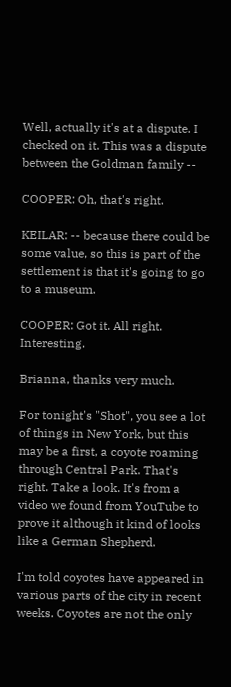Well, actually it's at a dispute. I checked on it. This was a dispute between the Goldman family --

COOPER: Oh, that's right.

KEILAR: -- because there could be some value, so this is part of the settlement is that it's going to go to a museum.

COOPER: Got it. All right. Interesting.

Brianna, thanks very much.

For tonight's "Shot", you see a lot of things in New York, but this may be a first, a coyote roaming through Central Park. That's right. Take a look. It's from a video we found from YouTube to prove it although it kind of looks like a German Shepherd.

I'm told coyotes have appeared in various parts of the city in recent weeks. Coyotes are not the only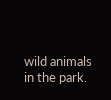wild animals in the park.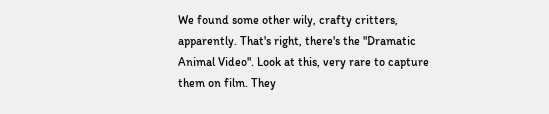We found some other wily, crafty critters, apparently. That's right, there's the "Dramatic Animal Video". Look at this, very rare to capture them on film. They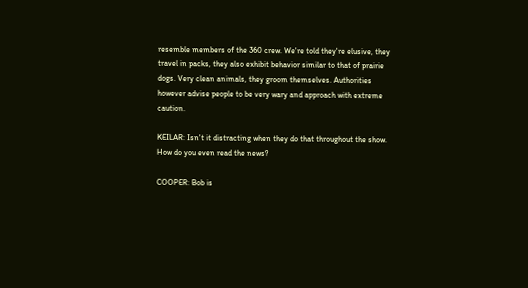resemble members of the 360 crew. We're told they're elusive, they travel in packs, they also exhibit behavior similar to that of prairie dogs. Very clean animals, they groom themselves. Authorities however advise people to be very wary and approach with extreme caution.

KEILAR: Isn't it distracting when they do that throughout the show. How do you even read the news?

COOPER: Bob is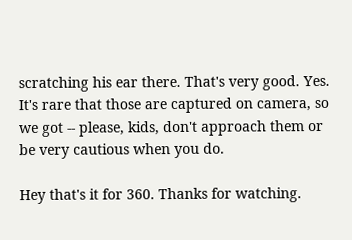scratching his ear there. That's very good. Yes. It's rare that those are captured on camera, so we got -- please, kids, don't approach them or be very cautious when you do.

Hey that's it for 360. Thanks for watching.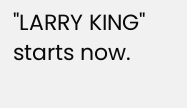"LARRY KING" starts now.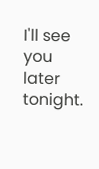I'll see you later tonight.